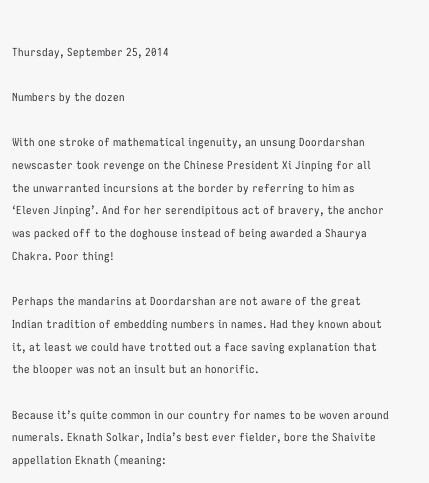Thursday, September 25, 2014

Numbers by the dozen

With one stroke of mathematical ingenuity, an unsung Doordarshan newscaster took revenge on the Chinese President Xi Jinping for all the unwarranted incursions at the border by referring to him as ‘Eleven Jinping’. And for her serendipitous act of bravery, the anchor was packed off to the doghouse instead of being awarded a Shaurya Chakra. Poor thing!

Perhaps the mandarins at Doordarshan are not aware of the great Indian tradition of embedding numbers in names. Had they known about it, at least we could have trotted out a face saving explanation that the blooper was not an insult but an honorific.

Because it’s quite common in our country for names to be woven around numerals. Eknath Solkar, India’s best ever fielder, bore the Shaivite appellation Eknath (meaning: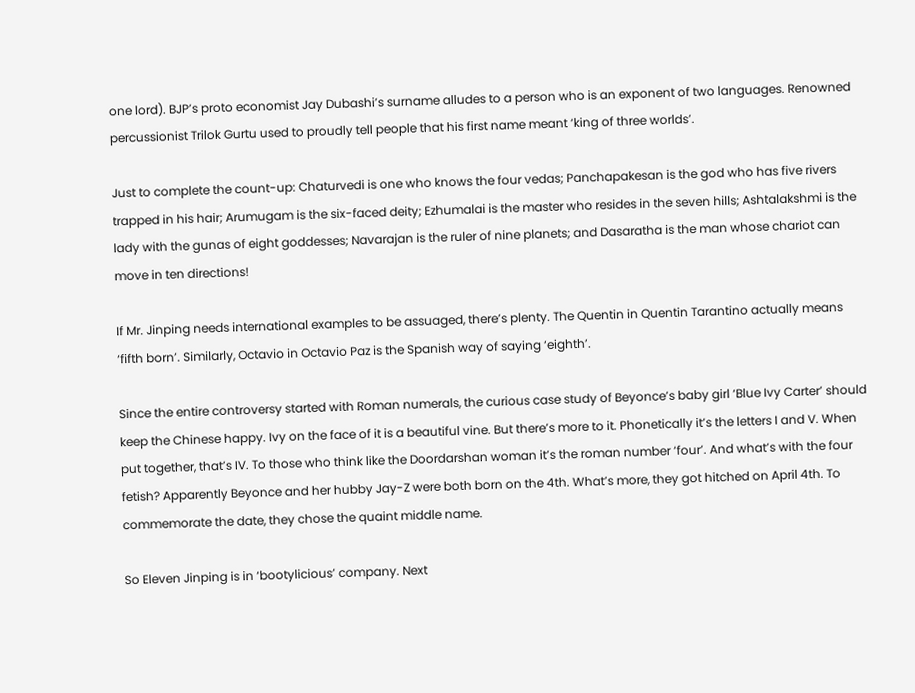one lord). BJP’s proto economist Jay Dubashi’s surname alludes to a person who is an exponent of two languages. Renowned percussionist Trilok Gurtu used to proudly tell people that his first name meant ‘king of three worlds’.

Just to complete the count-up: Chaturvedi is one who knows the four vedas; Panchapakesan is the god who has five rivers trapped in his hair; Arumugam is the six-faced deity; Ezhumalai is the master who resides in the seven hills; Ashtalakshmi is the lady with the gunas of eight goddesses; Navarajan is the ruler of nine planets; and Dasaratha is the man whose chariot can move in ten directions!

If Mr. Jinping needs international examples to be assuaged, there’s plenty. The Quentin in Quentin Tarantino actually means ‘fifth born’. Similarly, Octavio in Octavio Paz is the Spanish way of saying ‘eighth’.

Since the entire controversy started with Roman numerals, the curious case study of Beyonce’s baby girl ‘Blue Ivy Carter’ should keep the Chinese happy. Ivy on the face of it is a beautiful vine. But there’s more to it. Phonetically it’s the letters I and V. When put together, that’s IV. To those who think like the Doordarshan woman it’s the roman number ‘four’. And what’s with the four fetish? Apparently Beyonce and her hubby Jay-Z were both born on the 4th. What’s more, they got hitched on April 4th. To commemorate the date, they chose the quaint middle name.

So Eleven Jinping is in ‘bootylicious’ company. Next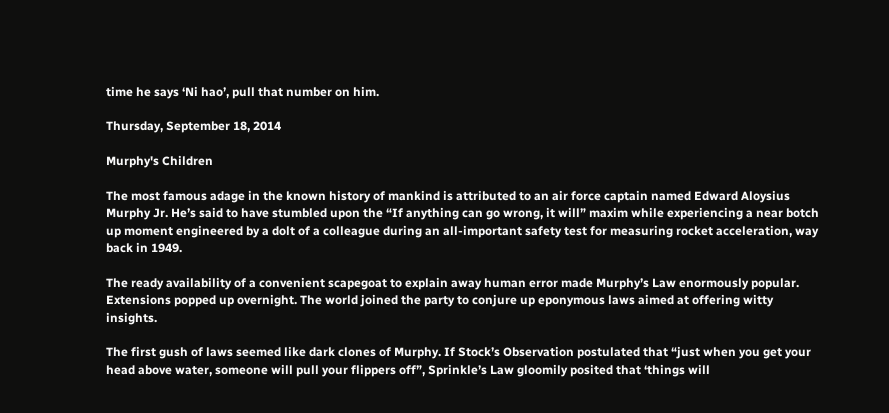time he says ‘Ni hao’, pull that number on him.

Thursday, September 18, 2014

Murphy's Children

The most famous adage in the known history of mankind is attributed to an air force captain named Edward Aloysius Murphy Jr. He’s said to have stumbled upon the “If anything can go wrong, it will” maxim while experiencing a near botch up moment engineered by a dolt of a colleague during an all-important safety test for measuring rocket acceleration, way back in 1949.

The ready availability of a convenient scapegoat to explain away human error made Murphy’s Law enormously popular. Extensions popped up overnight. The world joined the party to conjure up eponymous laws aimed at offering witty insights.

The first gush of laws seemed like dark clones of Murphy. If Stock’s Observation postulated that “just when you get your head above water, someone will pull your flippers off”, Sprinkle’s Law gloomily posited that ‘things will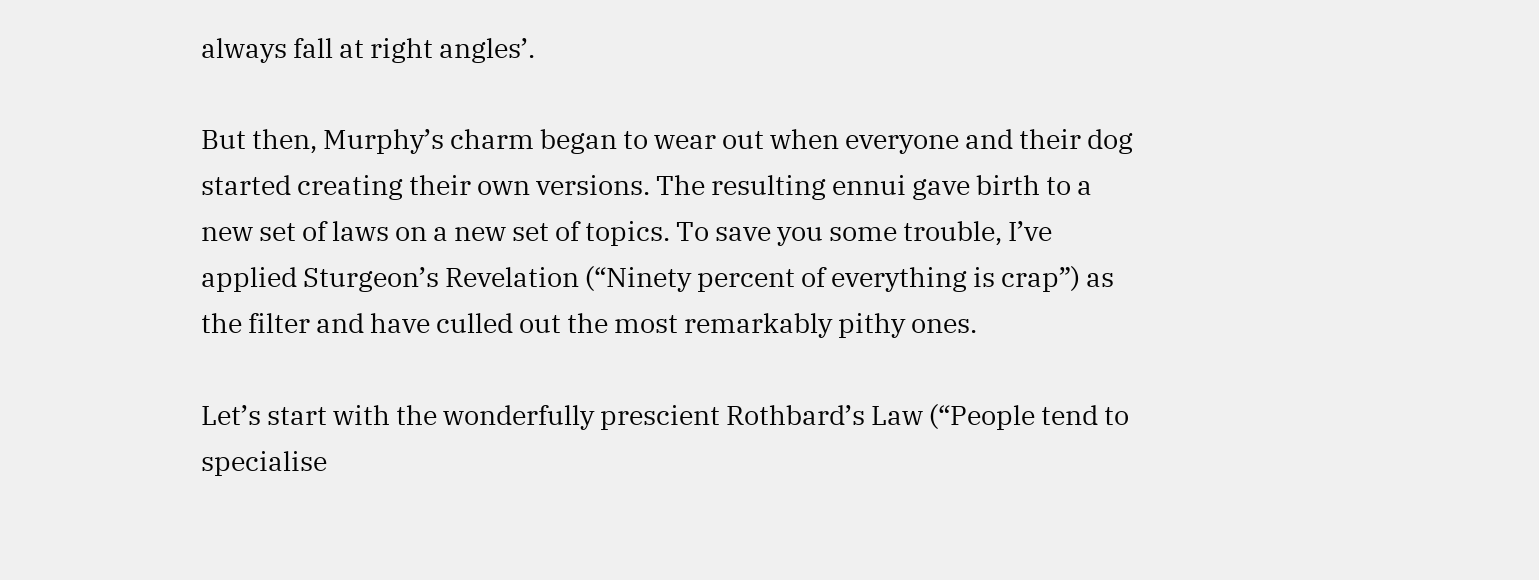always fall at right angles’.

But then, Murphy’s charm began to wear out when everyone and their dog started creating their own versions. The resulting ennui gave birth to a new set of laws on a new set of topics. To save you some trouble, I’ve applied Sturgeon’s Revelation (“Ninety percent of everything is crap”) as the filter and have culled out the most remarkably pithy ones.

Let’s start with the wonderfully prescient Rothbard’s Law (“People tend to specialise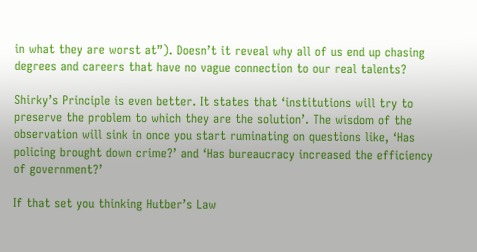in what they are worst at”). Doesn’t it reveal why all of us end up chasing degrees and careers that have no vague connection to our real talents?

Shirky’s Principle is even better. It states that ‘institutions will try to preserve the problem to which they are the solution’. The wisdom of the observation will sink in once you start ruminating on questions like, ‘Has policing brought down crime?’ and ‘Has bureaucracy increased the efficiency of government?’

If that set you thinking Hutber’s Law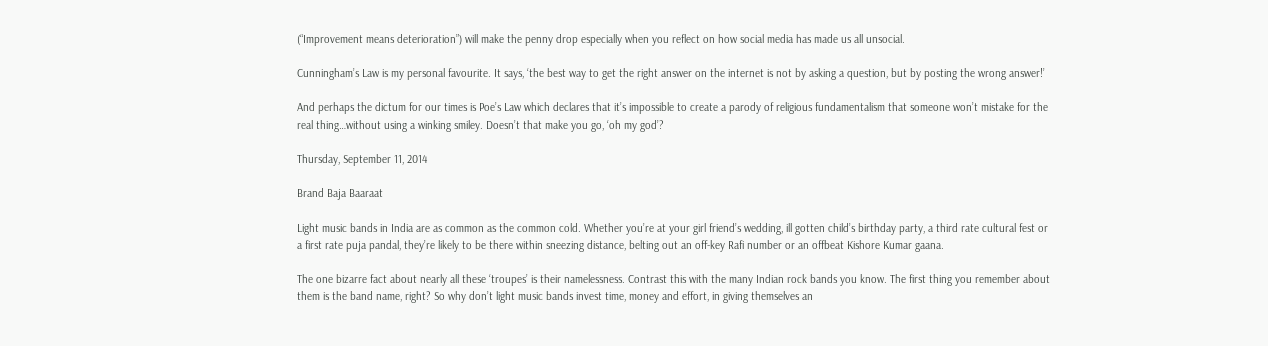(“Improvement means deterioration”) will make the penny drop especially when you reflect on how social media has made us all unsocial.

Cunningham’s Law is my personal favourite. It says, ‘the best way to get the right answer on the internet is not by asking a question, but by posting the wrong answer!’

And perhaps the dictum for our times is Poe’s Law which declares that it’s impossible to create a parody of religious fundamentalism that someone won’t mistake for the real thing…without using a winking smiley. Doesn’t that make you go, ‘oh my god’?

Thursday, September 11, 2014

Brand Baja Baaraat

Light music bands in India are as common as the common cold. Whether you’re at your girl friend’s wedding, ill gotten child’s birthday party, a third rate cultural fest or a first rate puja pandal, they’re likely to be there within sneezing distance, belting out an off-key Rafi number or an offbeat Kishore Kumar gaana.

The one bizarre fact about nearly all these ‘troupes’ is their namelessness. Contrast this with the many Indian rock bands you know. The first thing you remember about them is the band name, right? So why don’t light music bands invest time, money and effort, in giving themselves an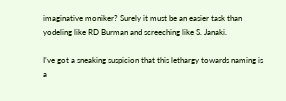imaginative moniker? Surely it must be an easier task than yodeling like RD Burman and screeching like S. Janaki.

I’ve got a sneaking suspicion that this lethargy towards naming is a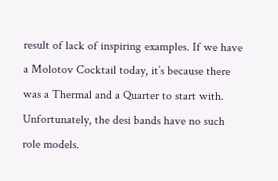result of lack of inspiring examples. If we have a Molotov Cocktail today, it’s because there was a Thermal and a Quarter to start with. Unfortunately, the desi bands have no such role models.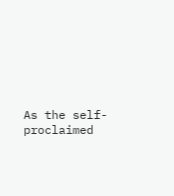As the self-proclaimed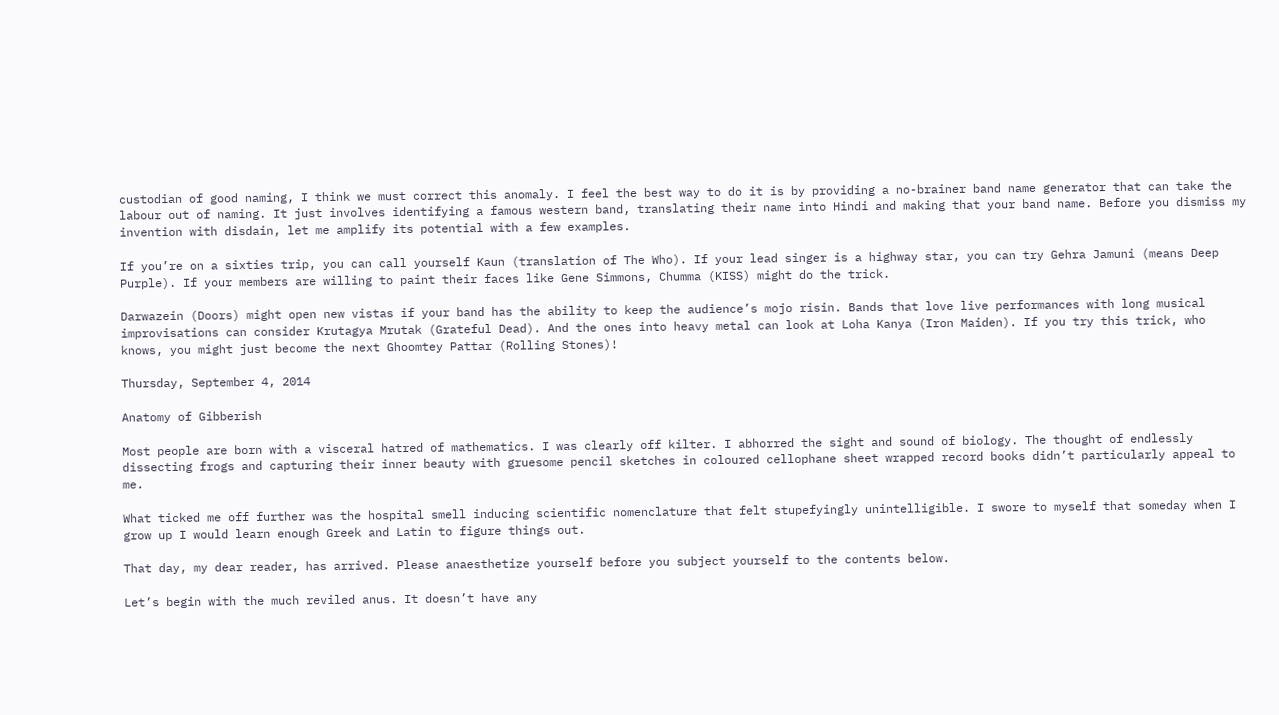custodian of good naming, I think we must correct this anomaly. I feel the best way to do it is by providing a no-brainer band name generator that can take the labour out of naming. It just involves identifying a famous western band, translating their name into Hindi and making that your band name. Before you dismiss my invention with disdain, let me amplify its potential with a few examples.

If you’re on a sixties trip, you can call yourself Kaun (translation of The Who). If your lead singer is a highway star, you can try Gehra Jamuni (means Deep Purple). If your members are willing to paint their faces like Gene Simmons, Chumma (KISS) might do the trick.

Darwazein (Doors) might open new vistas if your band has the ability to keep the audience’s mojo risin. Bands that love live performances with long musical improvisations can consider Krutagya Mrutak (Grateful Dead). And the ones into heavy metal can look at Loha Kanya (Iron Maiden). If you try this trick, who knows, you might just become the next Ghoomtey Pattar (Rolling Stones)!

Thursday, September 4, 2014

Anatomy of Gibberish

Most people are born with a visceral hatred of mathematics. I was clearly off kilter. I abhorred the sight and sound of biology. The thought of endlessly dissecting frogs and capturing their inner beauty with gruesome pencil sketches in coloured cellophane sheet wrapped record books didn’t particularly appeal to me.

What ticked me off further was the hospital smell inducing scientific nomenclature that felt stupefyingly unintelligible. I swore to myself that someday when I grow up I would learn enough Greek and Latin to figure things out.

That day, my dear reader, has arrived. Please anaesthetize yourself before you subject yourself to the contents below.

Let’s begin with the much reviled anus. It doesn’t have any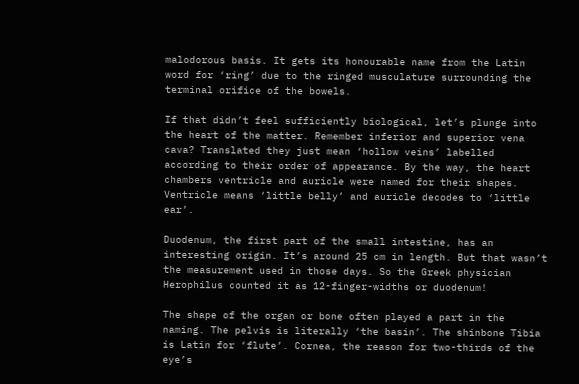malodorous basis. It gets its honourable name from the Latin word for ‘ring’ due to the ringed musculature surrounding the terminal orifice of the bowels.

If that didn’t feel sufficiently biological, let’s plunge into the heart of the matter. Remember inferior and superior vena cava? Translated they just mean ‘hollow veins’ labelled according to their order of appearance. By the way, the heart chambers ventricle and auricle were named for their shapes. Ventricle means ‘little belly’ and auricle decodes to ‘little ear’.

Duodenum, the first part of the small intestine, has an interesting origin. It’s around 25 cm in length. But that wasn’t the measurement used in those days. So the Greek physician Herophilus counted it as 12-finger-widths or duodenum!

The shape of the organ or bone often played a part in the naming. The pelvis is literally ‘the basin’. The shinbone Tibia is Latin for ‘flute’. Cornea, the reason for two-thirds of the eye’s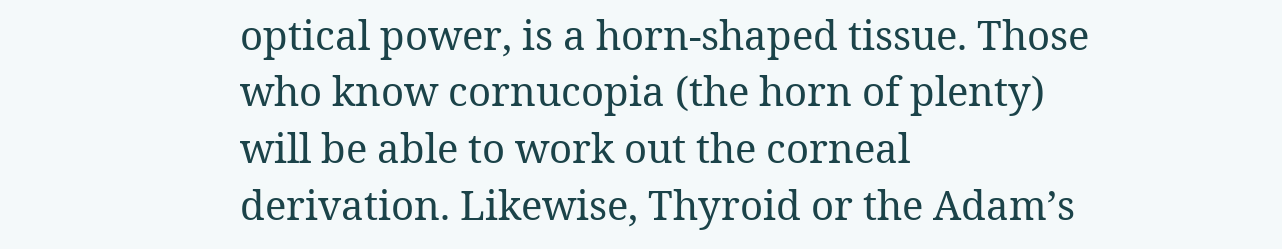optical power, is a horn-shaped tissue. Those who know cornucopia (the horn of plenty) will be able to work out the corneal derivation. Likewise, Thyroid or the Adam’s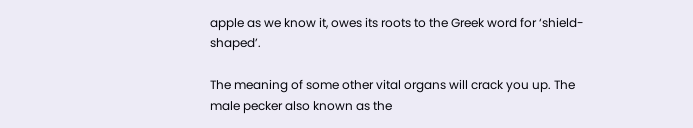apple as we know it, owes its roots to the Greek word for ‘shield-shaped’.

The meaning of some other vital organs will crack you up. The male pecker also known as the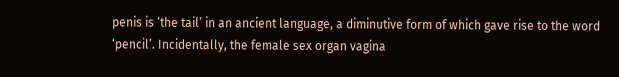penis is ‘the tail’ in an ancient language, a diminutive form of which gave rise to the word ‘pencil’. Incidentally, the female sex organ vagina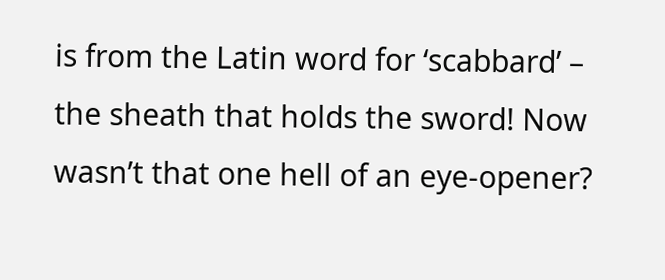is from the Latin word for ‘scabbard’ – the sheath that holds the sword! Now wasn’t that one hell of an eye-opener?